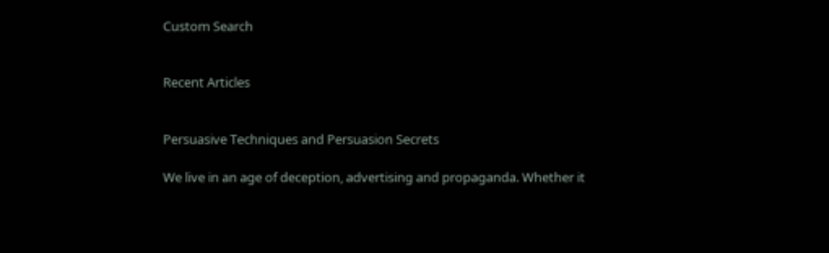Custom Search


Recent Articles


Persuasive Techniques and Persuasion Secrets

We live in an age of deception, advertising and propaganda. Whether it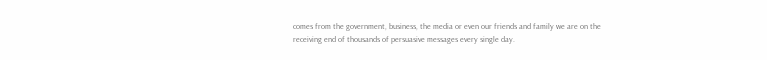comes from the government, business, the media or even our friends and family we are on the receiving end of thousands of persuasive messages every single day.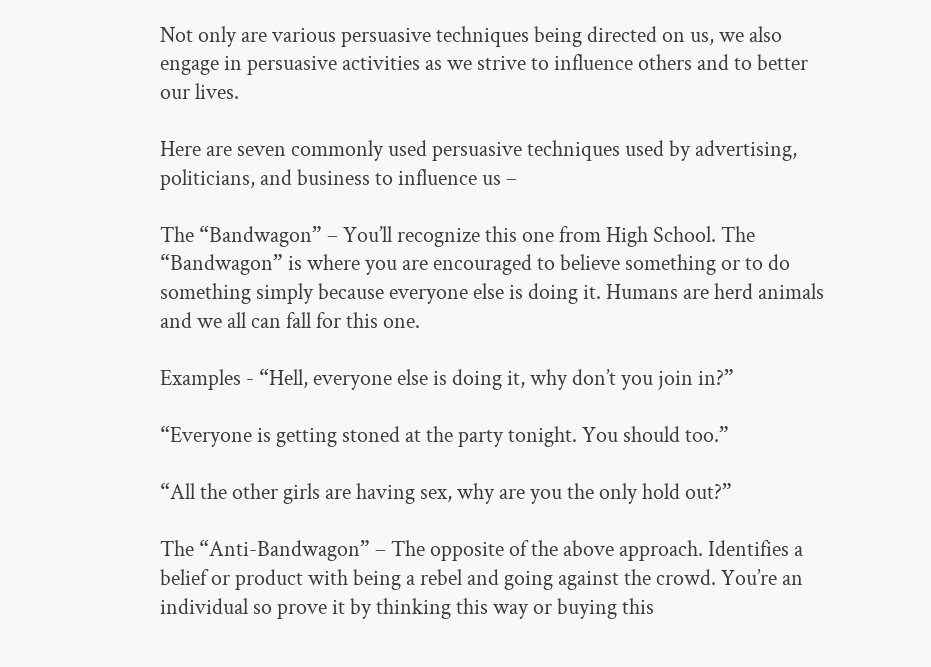Not only are various persuasive techniques being directed on us, we also engage in persuasive activities as we strive to influence others and to better our lives.

Here are seven commonly used persuasive techniques used by advertising, politicians, and business to influence us –

The “Bandwagon” – You’ll recognize this one from High School. The “Bandwagon” is where you are encouraged to believe something or to do something simply because everyone else is doing it. Humans are herd animals and we all can fall for this one.

Examples - “Hell, everyone else is doing it, why don’t you join in?”

“Everyone is getting stoned at the party tonight. You should too.”

“All the other girls are having sex, why are you the only hold out?”

The “Anti-Bandwagon” – The opposite of the above approach. Identifies a belief or product with being a rebel and going against the crowd. You’re an individual so prove it by thinking this way or buying this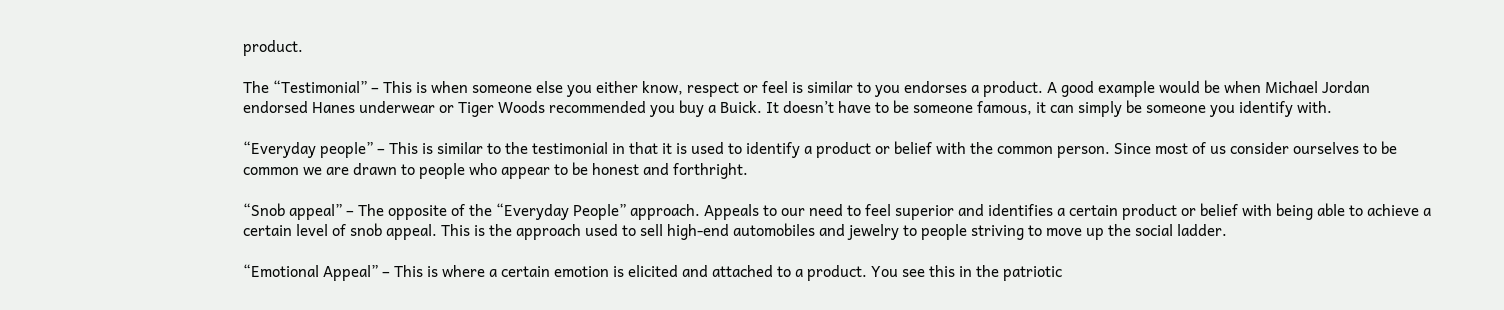product.

The “Testimonial” – This is when someone else you either know, respect or feel is similar to you endorses a product. A good example would be when Michael Jordan endorsed Hanes underwear or Tiger Woods recommended you buy a Buick. It doesn’t have to be someone famous, it can simply be someone you identify with.

“Everyday people” – This is similar to the testimonial in that it is used to identify a product or belief with the common person. Since most of us consider ourselves to be common we are drawn to people who appear to be honest and forthright.

“Snob appeal” – The opposite of the “Everyday People” approach. Appeals to our need to feel superior and identifies a certain product or belief with being able to achieve a certain level of snob appeal. This is the approach used to sell high-end automobiles and jewelry to people striving to move up the social ladder.

“Emotional Appeal” – This is where a certain emotion is elicited and attached to a product. You see this in the patriotic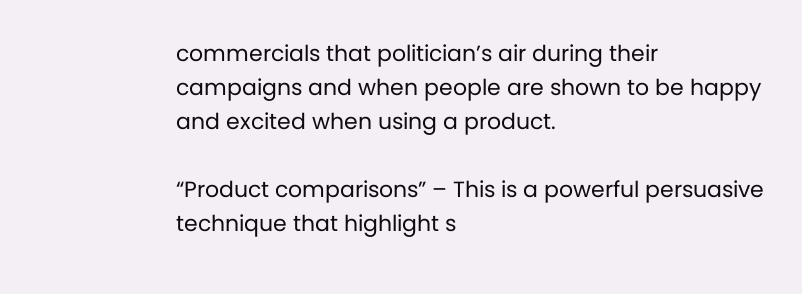commercials that politician’s air during their campaigns and when people are shown to be happy and excited when using a product.

“Product comparisons” – This is a powerful persuasive technique that highlight s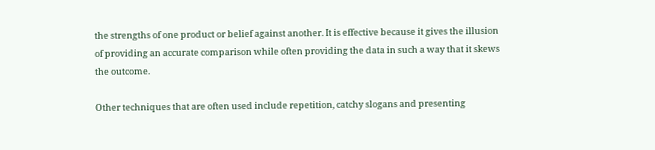the strengths of one product or belief against another. It is effective because it gives the illusion of providing an accurate comparison while often providing the data in such a way that it skews the outcome.

Other techniques that are often used include repetition, catchy slogans and presenting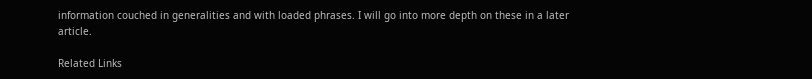information couched in generalities and with loaded phrases. I will go into more depth on these in a later article.

Related Links